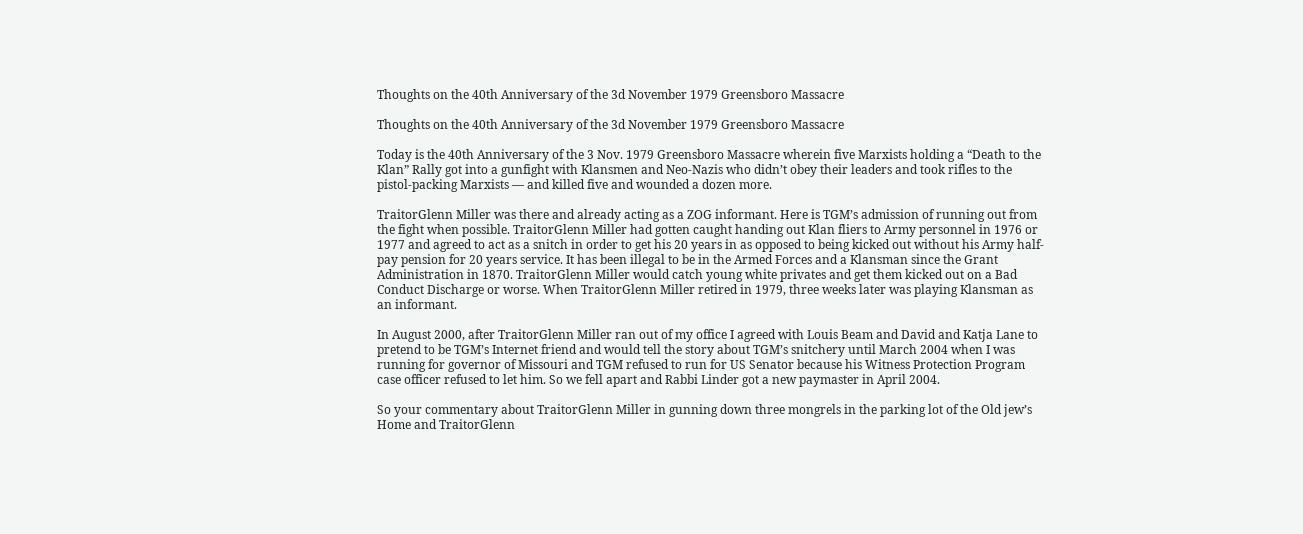Thoughts on the 40th Anniversary of the 3d November 1979 Greensboro Massacre

Thoughts on the 40th Anniversary of the 3d November 1979 Greensboro Massacre

Today is the 40th Anniversary of the 3 Nov. 1979 Greensboro Massacre wherein five Marxists holding a “Death to the Klan” Rally got into a gunfight with Klansmen and Neo-Nazis who didn’t obey their leaders and took rifles to the pistol-packing Marxists — and killed five and wounded a dozen more.

TraitorGlenn Miller was there and already acting as a ZOG informant. Here is TGM’s admission of running out from the fight when possible. TraitorGlenn Miller had gotten caught handing out Klan fliers to Army personnel in 1976 or 1977 and agreed to act as a snitch in order to get his 20 years in as opposed to being kicked out without his Army half-pay pension for 20 years service. It has been illegal to be in the Armed Forces and a Klansman since the Grant Administration in 1870. TraitorGlenn Miller would catch young white privates and get them kicked out on a Bad Conduct Discharge or worse. When TraitorGlenn Miller retired in 1979, three weeks later was playing Klansman as an informant.

In August 2000, after TraitorGlenn Miller ran out of my office I agreed with Louis Beam and David and Katja Lane to pretend to be TGM’s Internet friend and would tell the story about TGM’s snitchery until March 2004 when I was running for governor of Missouri and TGM refused to run for US Senator because his Witness Protection Program case officer refused to let him. So we fell apart and Rabbi Linder got a new paymaster in April 2004.

So your commentary about TraitorGlenn Miller in gunning down three mongrels in the parking lot of the Old jew’s Home and TraitorGlenn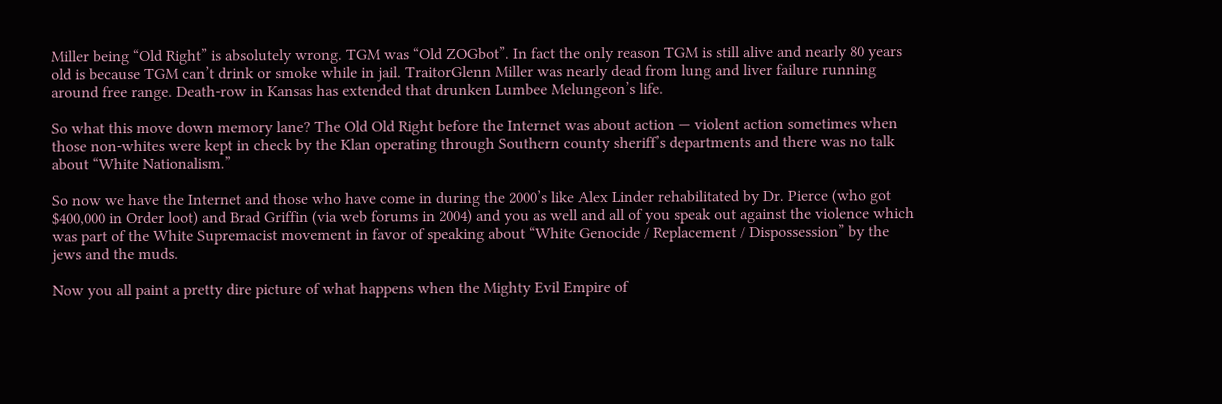Miller being “Old Right” is absolutely wrong. TGM was “Old ZOGbot”. In fact the only reason TGM is still alive and nearly 80 years old is because TGM can’t drink or smoke while in jail. TraitorGlenn Miller was nearly dead from lung and liver failure running around free range. Death-row in Kansas has extended that drunken Lumbee Melungeon’s life.

So what this move down memory lane? The Old Old Right before the Internet was about action — violent action sometimes when those non-whites were kept in check by the Klan operating through Southern county sheriff’s departments and there was no talk about “White Nationalism.”

So now we have the Internet and those who have come in during the 2000’s like Alex Linder rehabilitated by Dr. Pierce (who got $400,000 in Order loot) and Brad Griffin (via web forums in 2004) and you as well and all of you speak out against the violence which was part of the White Supremacist movement in favor of speaking about “White Genocide / Replacement / Dispossession” by the jews and the muds.

Now you all paint a pretty dire picture of what happens when the Mighty Evil Empire of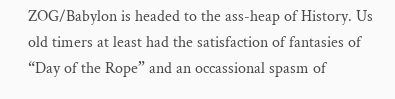ZOG/Babylon is headed to the ass-heap of History. Us old timers at least had the satisfaction of fantasies of “Day of the Rope” and an occassional spasm of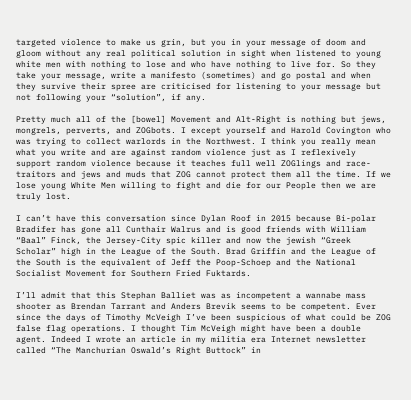targeted violence to make us grin, but you in your message of doom and gloom without any real political solution in sight when listened to young white men with nothing to lose and who have nothing to live for. So they take your message, write a manifesto (sometimes) and go postal and when they survive their spree are criticised for listening to your message but not following your “solution”, if any.

Pretty much all of the [bowel] Movement and Alt-Right is nothing but jews, mongrels, perverts, and ZOGbots. I except yourself and Harold Covington who was trying to collect warlords in the Northwest. I think you really mean what you write and are against random violence just as I reflexively support random violence because it teaches full well ZOGlings and race-traitors and jews and muds that ZOG cannot protect them all the time. If we lose young White Men willing to fight and die for our People then we are truly lost.

I can’t have this conversation since Dylan Roof in 2015 because Bi-polar Bradifer has gone all Cunthair Walrus and is good friends with William “Baal” Finck, the Jersey-City spic killer and now the jewish “Greek Scholar” high in the League of the South. Brad Griffin and the League of the South is the equivalent of Jeff the Poop-Schoep and the National Socialist Movement for Southern Fried Fuktards.

I’ll admit that this Stephan Balliet was as incompetent a wannabe mass shooter as Brendan Tarrant and Anders Brevik seems to be competent. Ever since the days of Timothy McVeigh I’ve been suspicious of what could be ZOG false flag operations. I thought Tim McVeigh might have been a double agent. Indeed I wrote an article in my militia era Internet newsletter called “The Manchurian Oswald’s Right Buttock” in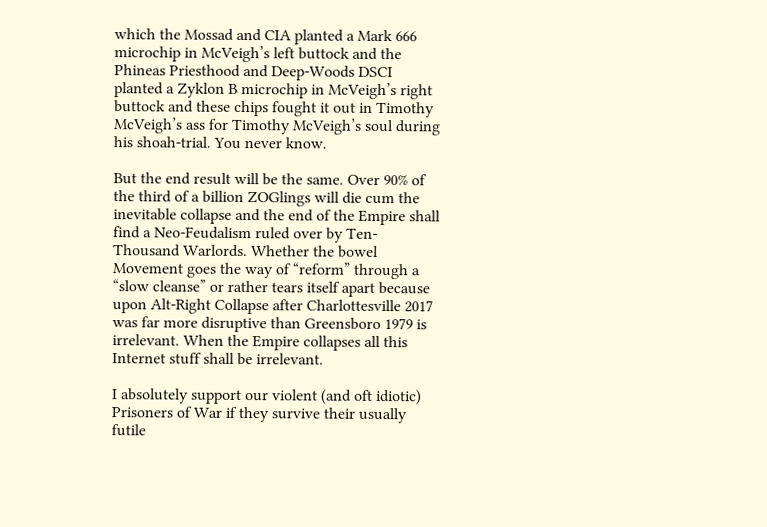which the Mossad and CIA planted a Mark 666 microchip in McVeigh’s left buttock and the Phineas Priesthood and Deep-Woods DSCI planted a Zyklon B microchip in McVeigh’s right buttock and these chips fought it out in Timothy McVeigh’s ass for Timothy McVeigh’s soul during his shoah-trial. You never know.

But the end result will be the same. Over 90% of the third of a billion ZOGlings will die cum the inevitable collapse and the end of the Empire shall find a Neo-Feudalism ruled over by Ten-Thousand Warlords. Whether the bowel Movement goes the way of “reform” through a “slow cleanse” or rather tears itself apart because upon Alt-Right Collapse after Charlottesville 2017 was far more disruptive than Greensboro 1979 is irrelevant. When the Empire collapses all this Internet stuff shall be irrelevant.

I absolutely support our violent (and oft idiotic) Prisoners of War if they survive their usually futile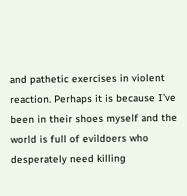and pathetic exercises in violent reaction. Perhaps it is because I’ve been in their shoes myself and the world is full of evildoers who desperately need killing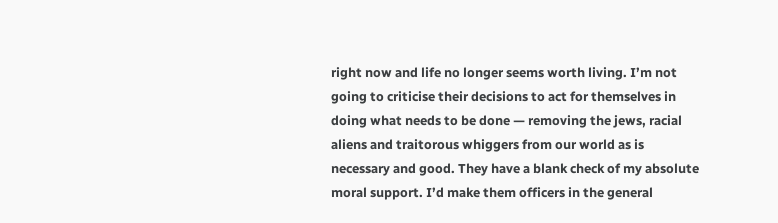right now and life no longer seems worth living. I’m not going to criticise their decisions to act for themselves in doing what needs to be done — removing the jews, racial aliens and traitorous whiggers from our world as is necessary and good. They have a blank check of my absolute moral support. I’d make them officers in the general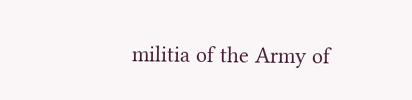militia of the Army of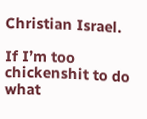Christian Israel.

If I’m too chickenshit to do what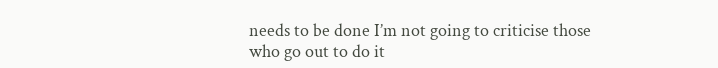needs to be done I’m not going to criticise those who go out to do it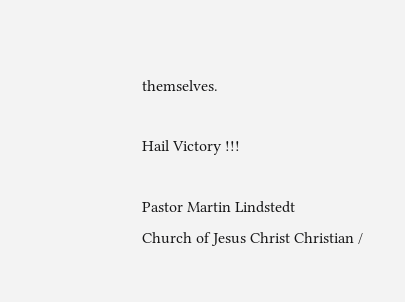themselves.

Hail Victory !!!

Pastor Martin Lindstedt
Church of Jesus Christ Christian /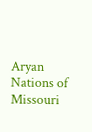Aryan Nations of Missouri